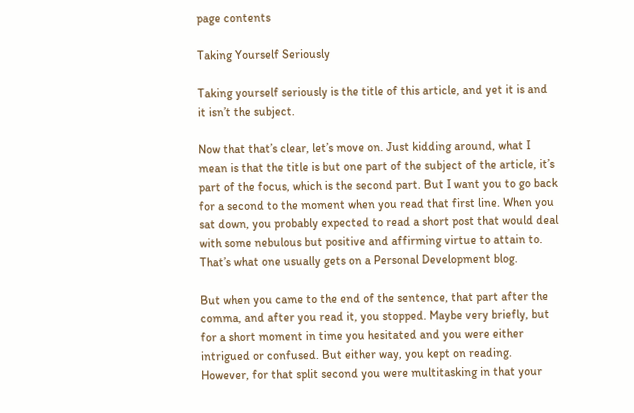page contents

Taking Yourself Seriously

Taking yourself seriously is the title of this article, and yet it is and it isn’t the subject.

Now that that’s clear, let’s move on. Just kidding around, what I mean is that the title is but one part of the subject of the article, it’s part of the focus, which is the second part. But I want you to go back for a second to the moment when you read that first line. When you sat down, you probably expected to read a short post that would deal with some nebulous but positive and affirming virtue to attain to. That’s what one usually gets on a Personal Development blog.

But when you came to the end of the sentence, that part after the comma, and after you read it, you stopped. Maybe very briefly, but for a short moment in time you hesitated and you were either intrigued or confused. But either way, you kept on reading. However, for that split second you were multitasking in that your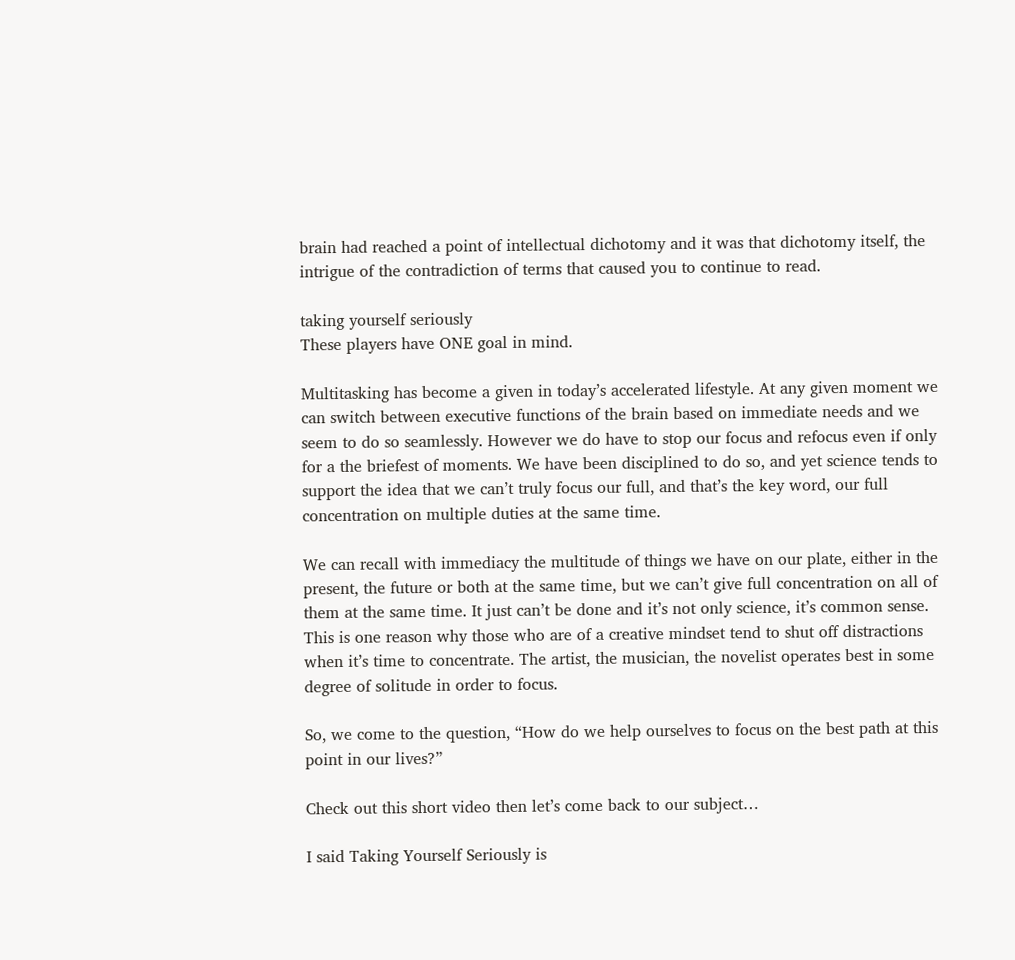brain had reached a point of intellectual dichotomy and it was that dichotomy itself, the intrigue of the contradiction of terms that caused you to continue to read.

taking yourself seriously
These players have ONE goal in mind.

Multitasking has become a given in today’s accelerated lifestyle. At any given moment we can switch between executive functions of the brain based on immediate needs and we seem to do so seamlessly. However we do have to stop our focus and refocus even if only for a the briefest of moments. We have been disciplined to do so, and yet science tends to support the idea that we can’t truly focus our full, and that’s the key word, our full concentration on multiple duties at the same time.

We can recall with immediacy the multitude of things we have on our plate, either in the present, the future or both at the same time, but we can’t give full concentration on all of them at the same time. It just can’t be done and it’s not only science, it’s common sense. This is one reason why those who are of a creative mindset tend to shut off distractions when it’s time to concentrate. The artist, the musician, the novelist operates best in some degree of solitude in order to focus.

So, we come to the question, “How do we help ourselves to focus on the best path at this point in our lives?”

Check out this short video then let’s come back to our subject…

I said Taking Yourself Seriously is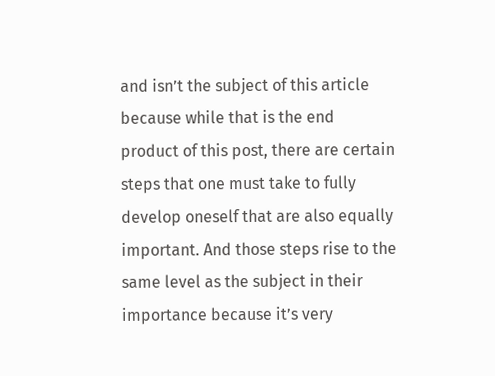and isn’t the subject of this article because while that is the end product of this post, there are certain steps that one must take to fully develop oneself that are also equally important. And those steps rise to the same level as the subject in their importance because it’s very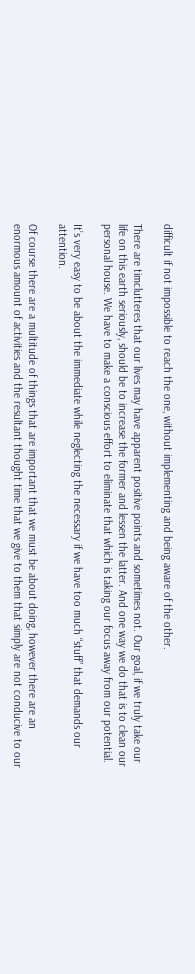difficult if not impossible to reach the one, without implementing and being aware of the other.

There are timclutteres that our lives may have apparent positive points and sometimes not. Our goal, if we truly take our life on this earth seriously, should be to increase the former and lessen the latter. And one way we do that is to clean our personal house. We have to make a conscious effort to eliminate that which is taking our focus away from our potential.

It’s very easy to be about the immediate while neglecting the necessary if we have too much “stuff” that demands our attention.

Of course there are a multitude of things that are important that we must be about doing, however there are an enormous amount of activities and the resultant thought time that we give to them that simply are not conducive to our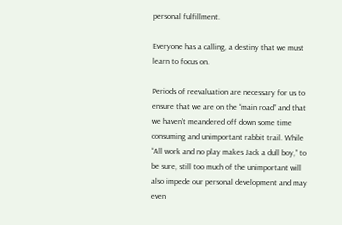personal fulfillment.

Everyone has a calling, a destiny that we must learn to focus on.

Periods of reevaluation are necessary for us to ensure that we are on the “main road” and that we haven’t meandered off down some time consuming and unimportant rabbit trail. While “All work and no play makes Jack a dull boy,” to be sure, still too much of the unimportant will also impede our personal development and may even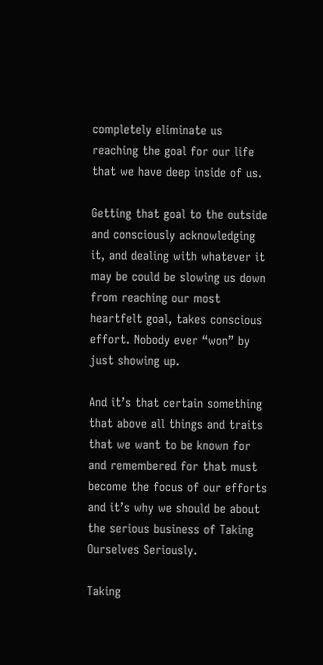completely eliminate us reaching the goal for our life that we have deep inside of us.

Getting that goal to the outside and consciously acknowledging it, and dealing with whatever it may be could be slowing us down from reaching our most heartfelt goal, takes conscious effort. Nobody ever “won” by just showing up.

And it’s that certain something that above all things and traits that we want to be known for and remembered for that must become the focus of our efforts and it’s why we should be about the serious business of Taking Ourselves Seriously.

Taking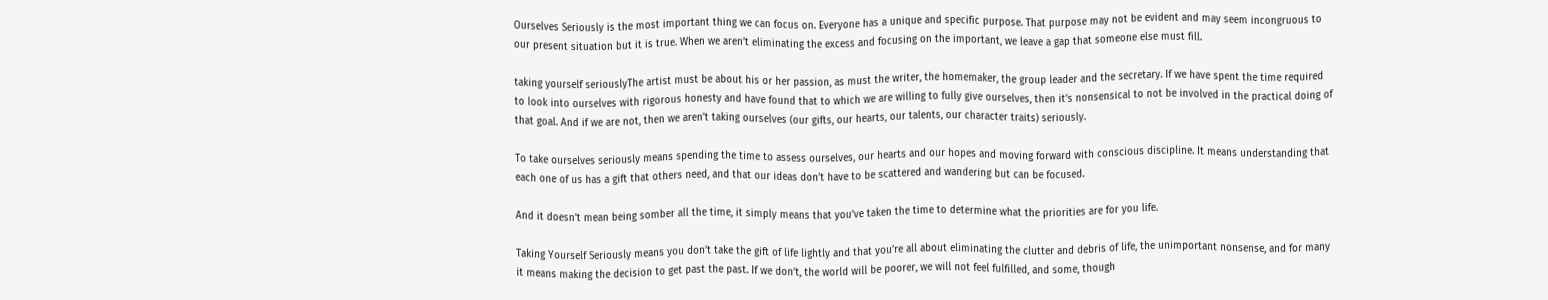Ourselves Seriously is the most important thing we can focus on. Everyone has a unique and specific purpose. That purpose may not be evident and may seem incongruous to our present situation but it is true. When we aren’t eliminating the excess and focusing on the important, we leave a gap that someone else must fill.

taking yourself seriouslyThe artist must be about his or her passion, as must the writer, the homemaker, the group leader and the secretary. If we have spent the time required to look into ourselves with rigorous honesty and have found that to which we are willing to fully give ourselves, then it’s nonsensical to not be involved in the practical doing of that goal. And if we are not, then we aren’t taking ourselves (our gifts, our hearts, our talents, our character traits) seriously.

To take ourselves seriously means spending the time to assess ourselves, our hearts and our hopes and moving forward with conscious discipline. It means understanding that each one of us has a gift that others need, and that our ideas don’t have to be scattered and wandering but can be focused.

And it doesn’t mean being somber all the time, it simply means that you’ve taken the time to determine what the priorities are for you life.

Taking Yourself Seriously means you don’t take the gift of life lightly and that you’re all about eliminating the clutter and debris of life, the unimportant nonsense, and for many it means making the decision to get past the past. If we don’t, the world will be poorer, we will not feel fulfilled, and some, though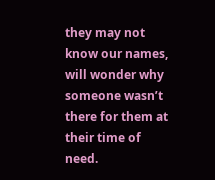they may not know our names, will wonder why someone wasn’t there for them at their time of need.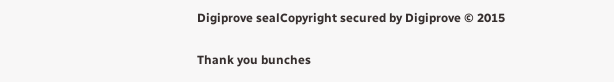Digiprove sealCopyright secured by Digiprove © 2015

Thank you bunches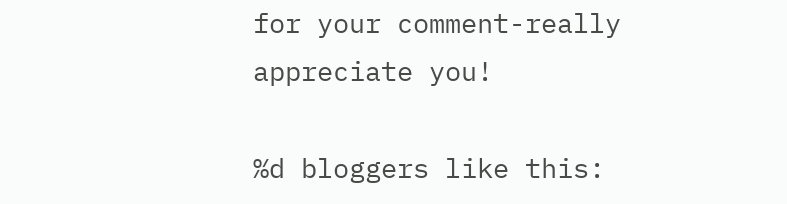for your comment-really appreciate you!

%d bloggers like this: